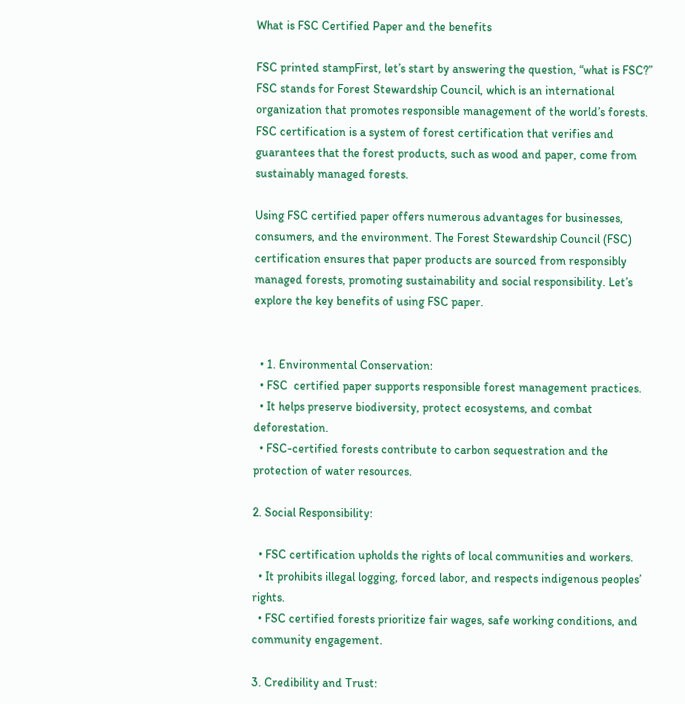What is FSC Certified Paper and the benefits

FSC printed stampFirst, let’s start by answering the question, “what is FSC?” FSC stands for Forest Stewardship Council, which is an international organization that promotes responsible management of the world’s forests. FSC certification is a system of forest certification that verifies and guarantees that the forest products, such as wood and paper, come from sustainably managed forests.

Using FSC certified paper offers numerous advantages for businesses, consumers, and the environment. The Forest Stewardship Council (FSC) certification ensures that paper products are sourced from responsibly managed forests, promoting sustainability and social responsibility. Let’s explore the key benefits of using FSC paper.


  • 1. Environmental Conservation:
  • FSC  certified paper supports responsible forest management practices.
  • It helps preserve biodiversity, protect ecosystems, and combat deforestation.
  • FSC-certified forests contribute to carbon sequestration and the protection of water resources.

2. Social Responsibility:

  • FSC certification upholds the rights of local communities and workers.
  • It prohibits illegal logging, forced labor, and respects indigenous peoples’ rights.
  • FSC certified forests prioritize fair wages, safe working conditions, and community engagement.

3. Credibility and Trust: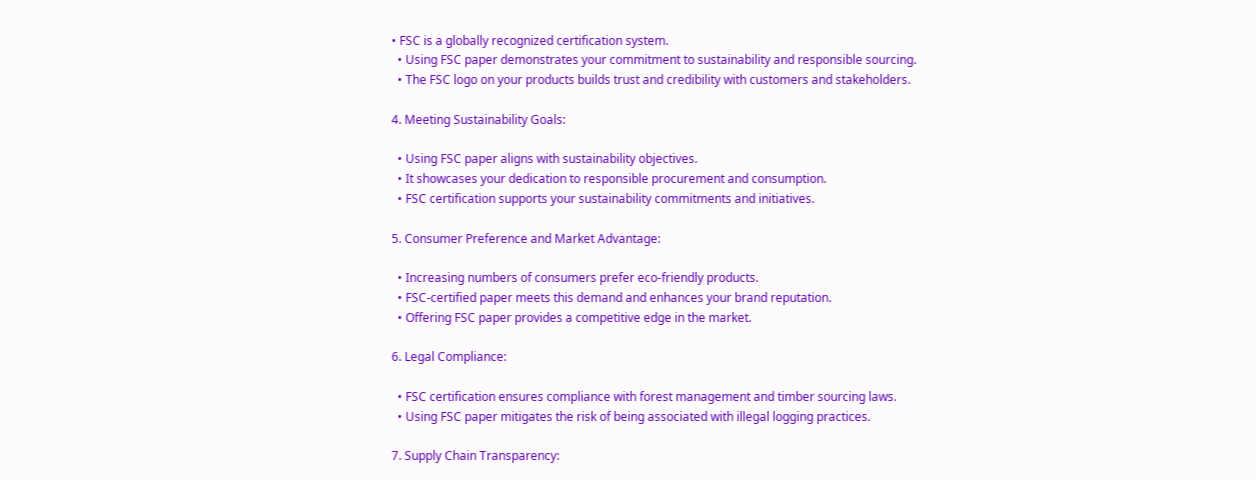• FSC is a globally recognized certification system.
  • Using FSC paper demonstrates your commitment to sustainability and responsible sourcing.
  • The FSC logo on your products builds trust and credibility with customers and stakeholders.

4. Meeting Sustainability Goals:

  • Using FSC paper aligns with sustainability objectives.
  • It showcases your dedication to responsible procurement and consumption.
  • FSC certification supports your sustainability commitments and initiatives.

5. Consumer Preference and Market Advantage:

  • Increasing numbers of consumers prefer eco-friendly products.
  • FSC-certified paper meets this demand and enhances your brand reputation.
  • Offering FSC paper provides a competitive edge in the market.

6. Legal Compliance:

  • FSC certification ensures compliance with forest management and timber sourcing laws.
  • Using FSC paper mitigates the risk of being associated with illegal logging practices.

7. Supply Chain Transparency: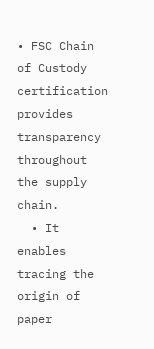• FSC Chain of Custody certification provides transparency throughout the supply chain.
  • It enables tracing the origin of paper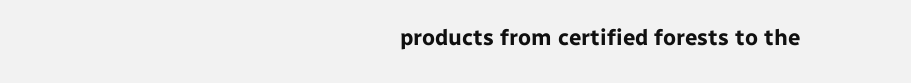products from certified forests to the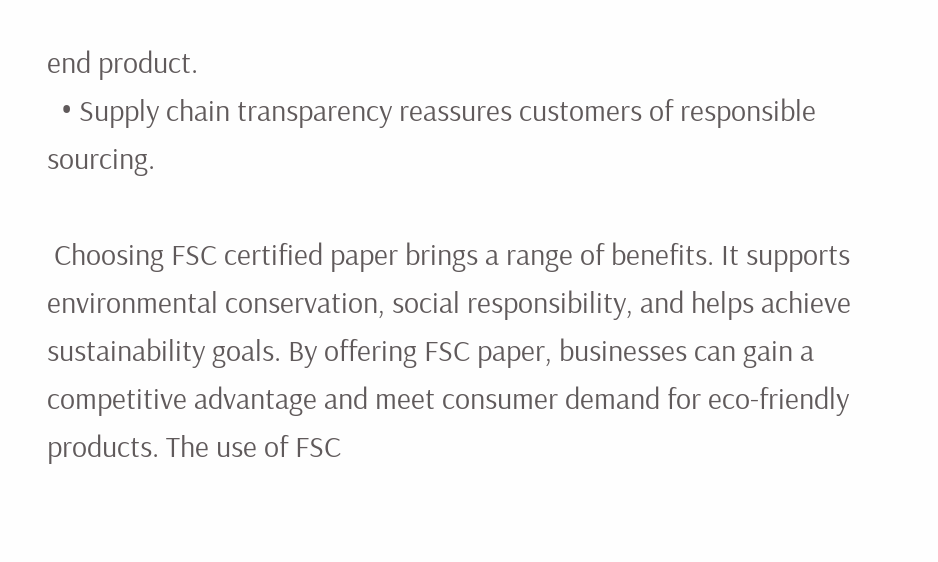end product.
  • Supply chain transparency reassures customers of responsible sourcing.

 Choosing FSC certified paper brings a range of benefits. It supports environmental conservation, social responsibility, and helps achieve sustainability goals. By offering FSC paper, businesses can gain a competitive advantage and meet consumer demand for eco-friendly products. The use of FSC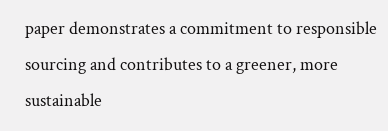paper demonstrates a commitment to responsible sourcing and contributes to a greener, more sustainable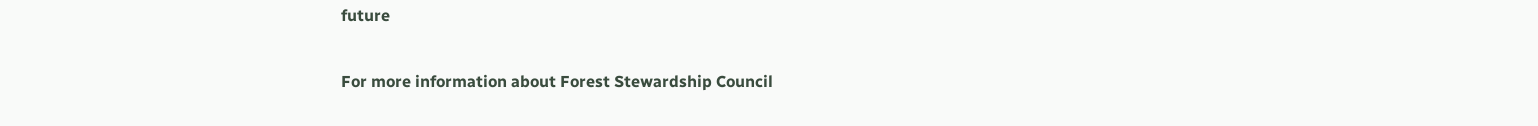future

For more information about Forest Stewardship Council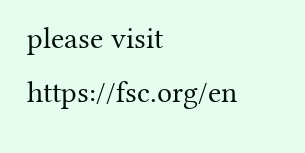please visit https://fsc.org/en